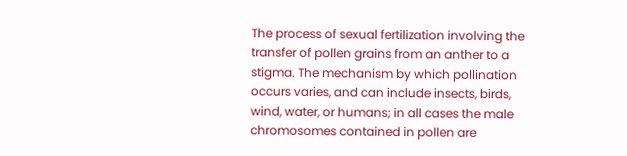The process of sexual fertilization involving the transfer of pollen grains from an anther to a stigma. The mechanism by which pollination occurs varies, and can include insects, birds, wind, water, or humans; in all cases the male chromosomes contained in pollen are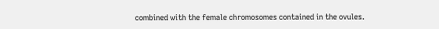combined with the female chromosomes contained in the ovules.